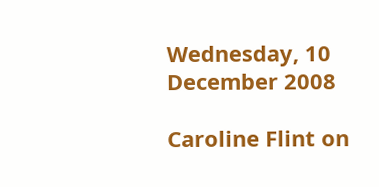Wednesday, 10 December 2008

Caroline Flint on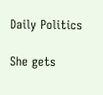Daily Politics

She gets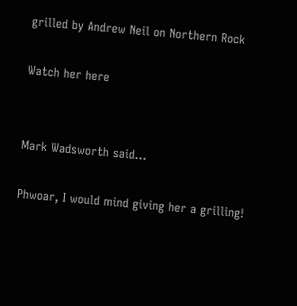grilled by Andrew Neil on Northern Rock

Watch her here


Mark Wadsworth said...

Phwoar, I would mind giving her a grilling!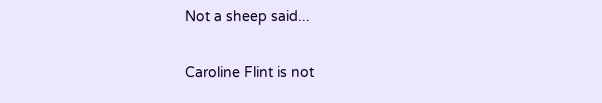Not a sheep said...

Caroline Flint is not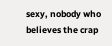sexy, nobody who believes the crap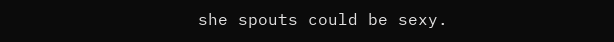she spouts could be sexy.